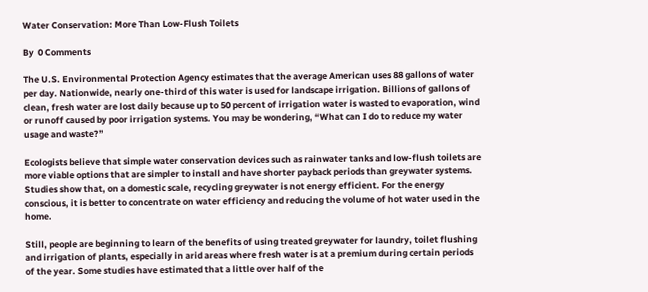Water Conservation: More Than Low-Flush Toilets

By  0 Comments

The U.S. Environmental Protection Agency estimates that the average American uses 88 gallons of water per day. Nationwide, nearly one-third of this water is used for landscape irrigation. Billions of gallons of clean, fresh water are lost daily because up to 50 percent of irrigation water is wasted to evaporation, wind or runoff caused by poor irrigation systems. You may be wondering, “What can I do to reduce my water usage and waste?”

Ecologists believe that simple water conservation devices such as rainwater tanks and low-flush toilets are more viable options that are simpler to install and have shorter payback periods than greywater systems. Studies show that, on a domestic scale, recycling greywater is not energy efficient. For the energy conscious, it is better to concentrate on water efficiency and reducing the volume of hot water used in the home.

Still, people are beginning to learn of the benefits of using treated greywater for laundry, toilet flushing and irrigation of plants, especially in arid areas where fresh water is at a premium during certain periods of the year. Some studies have estimated that a little over half of the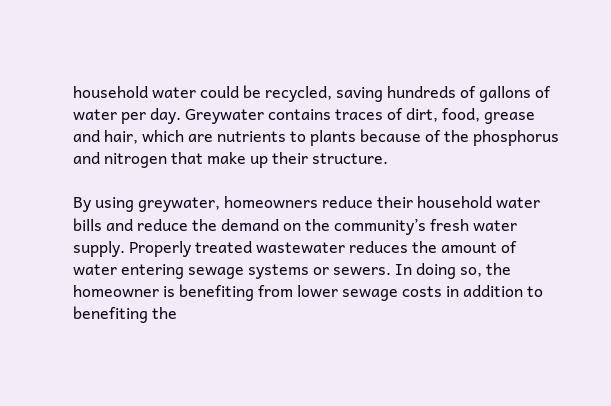household water could be recycled, saving hundreds of gallons of water per day. Greywater contains traces of dirt, food, grease and hair, which are nutrients to plants because of the phosphorus and nitrogen that make up their structure.

By using greywater, homeowners reduce their household water bills and reduce the demand on the community’s fresh water supply. Properly treated wastewater reduces the amount of water entering sewage systems or sewers. In doing so, the homeowner is benefiting from lower sewage costs in addition to benefiting the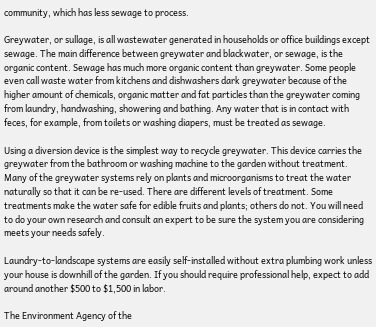community, which has less sewage to process.

Greywater, or sullage, is all wastewater generated in households or office buildings except sewage. The main difference between greywater and blackwater, or sewage, is the organic content. Sewage has much more organic content than greywater. Some people even call waste water from kitchens and dishwashers dark greywater because of the higher amount of chemicals, organic matter and fat particles than the greywater coming from laundry, handwashing, showering and bathing. Any water that is in contact with feces, for example, from toilets or washing diapers, must be treated as sewage.

Using a diversion device is the simplest way to recycle greywater. This device carries the greywater from the bathroom or washing machine to the garden without treatment. Many of the greywater systems rely on plants and microorganisms to treat the water naturally so that it can be re-used. There are different levels of treatment. Some treatments make the water safe for edible fruits and plants; others do not. You will need to do your own research and consult an expert to be sure the system you are considering meets your needs safely.

Laundry-to-landscape systems are easily self-installed without extra plumbing work unless your house is downhill of the garden. If you should require professional help, expect to add around another $500 to $1,500 in labor.

The Environment Agency of the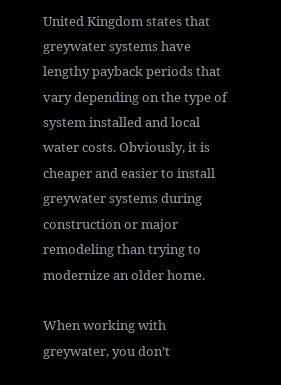United Kingdom states that greywater systems have lengthy payback periods that vary depending on the type of system installed and local water costs. Obviously, it is cheaper and easier to install greywater systems during construction or major remodeling than trying to modernize an older home.

When working with greywater, you don’t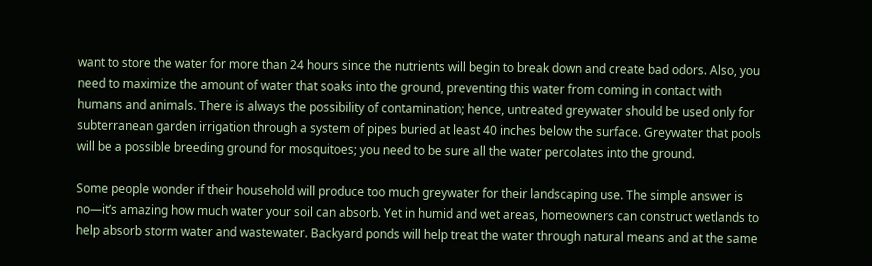want to store the water for more than 24 hours since the nutrients will begin to break down and create bad odors. Also, you need to maximize the amount of water that soaks into the ground, preventing this water from coming in contact with humans and animals. There is always the possibility of contamination; hence, untreated greywater should be used only for subterranean garden irrigation through a system of pipes buried at least 40 inches below the surface. Greywater that pools will be a possible breeding ground for mosquitoes; you need to be sure all the water percolates into the ground.

Some people wonder if their household will produce too much greywater for their landscaping use. The simple answer is no—it’s amazing how much water your soil can absorb. Yet in humid and wet areas, homeowners can construct wetlands to help absorb storm water and wastewater. Backyard ponds will help treat the water through natural means and at the same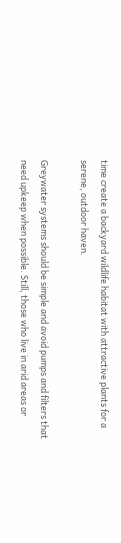time create a backyard wildlife habitat with attractive plants for a serene, outdoor haven.

Greywater systems should be simple and avoid pumps and filters that need upkeep when possible. Still, those who live in arid areas or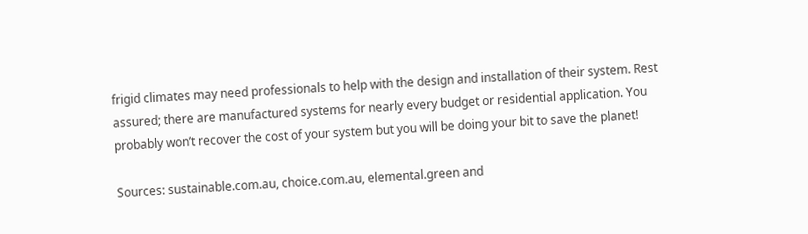frigid climates may need professionals to help with the design and installation of their system. Rest assured; there are manufactured systems for nearly every budget or residential application. You probably won’t recover the cost of your system but you will be doing your bit to save the planet!

Sources: sustainable.com.au, choice.com.au, elemental.green and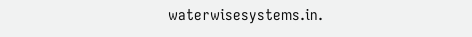waterwisesystems.in.